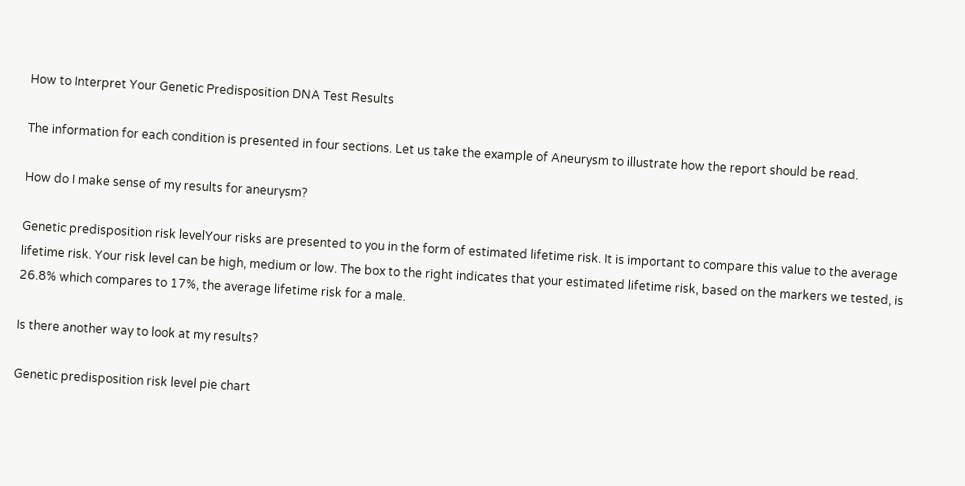How to Interpret Your Genetic Predisposition DNA Test Results

The information for each condition is presented in four sections. Let us take the example of Aneurysm to illustrate how the report should be read.

How do I make sense of my results for aneurysm?

Genetic predisposition risk levelYour risks are presented to you in the form of estimated lifetime risk. It is important to compare this value to the average lifetime risk. Your risk level can be high, medium or low. The box to the right indicates that your estimated lifetime risk, based on the markers we tested, is 26.8% which compares to 17%, the average lifetime risk for a male.

Is there another way to look at my results?

Genetic predisposition risk level pie chart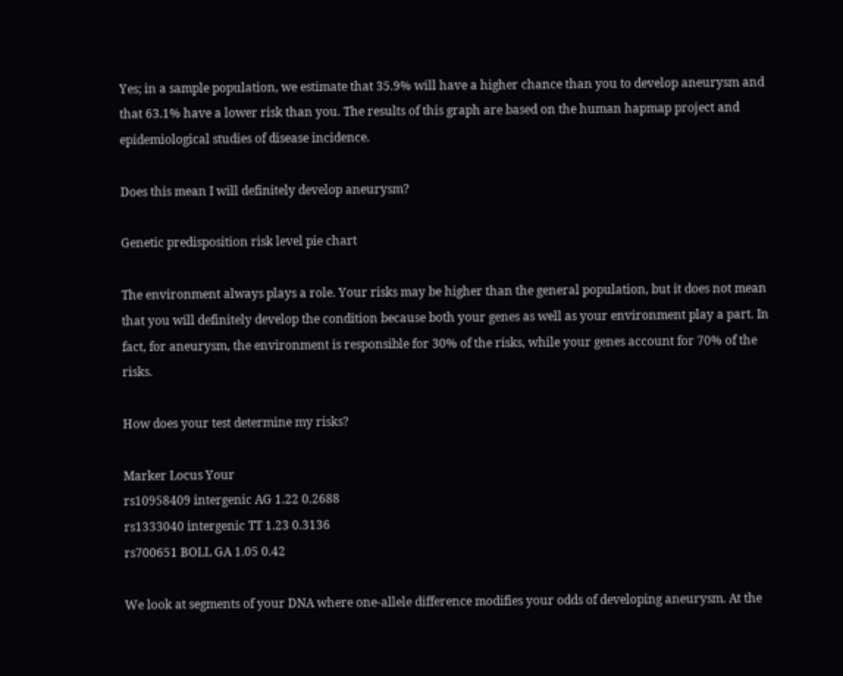Yes; in a sample population, we estimate that 35.9% will have a higher chance than you to develop aneurysm and that 63.1% have a lower risk than you. The results of this graph are based on the human hapmap project and epidemiological studies of disease incidence.

Does this mean I will definitely develop aneurysm?

Genetic predisposition risk level pie chart

The environment always plays a role. Your risks may be higher than the general population, but it does not mean that you will definitely develop the condition because both your genes as well as your environment play a part. In fact, for aneurysm, the environment is responsible for 30% of the risks, while your genes account for 70% of the risks.

How does your test determine my risks?

Marker Locus Your
rs10958409 intergenic AG 1.22 0.2688
rs1333040 intergenic TT 1.23 0.3136
rs700651 BOLL GA 1.05 0.42

We look at segments of your DNA where one-allele difference modifies your odds of developing aneurysm. At the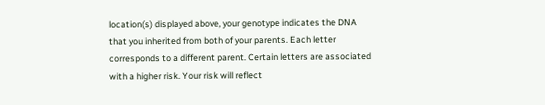location(s) displayed above, your genotype indicates the DNA that you inherited from both of your parents. Each letter corresponds to a different parent. Certain letters are associated with a higher risk. Your risk will reflect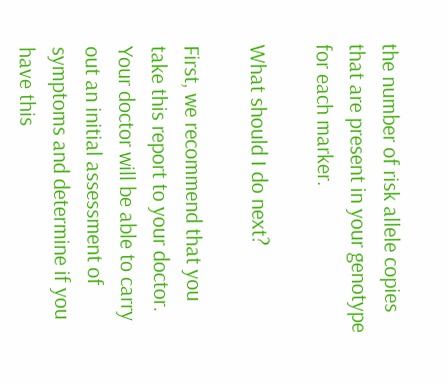the number of risk allele copies that are present in your genotype for each marker.

What should I do next?

First, we recommend that you take this report to your doctor. Your doctor will be able to carry out an initial assessment of symptoms and determine if you have this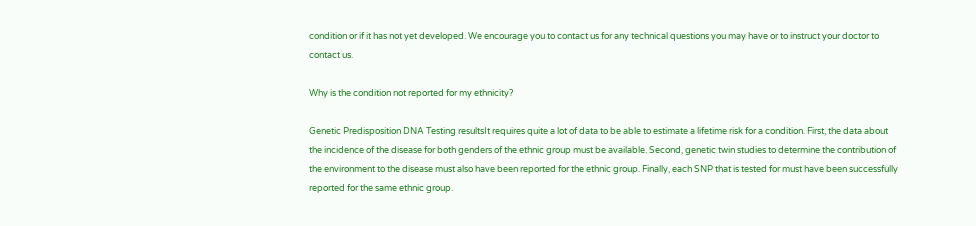condition or if it has not yet developed. We encourage you to contact us for any technical questions you may have or to instruct your doctor to contact us.

Why is the condition not reported for my ethnicity?

Genetic Predisposition DNA Testing resultsIt requires quite a lot of data to be able to estimate a lifetime risk for a condition. First, the data about the incidence of the disease for both genders of the ethnic group must be available. Second, genetic twin studies to determine the contribution of the environment to the disease must also have been reported for the ethnic group. Finally, each SNP that is tested for must have been successfully reported for the same ethnic group.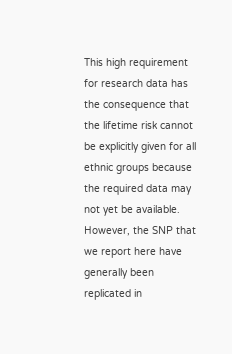This high requirement for research data has the consequence that the lifetime risk cannot be explicitly given for all ethnic groups because the required data may not yet be available. However, the SNP that we report here have generally been replicated in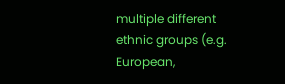multiple different ethnic groups (e.g. European,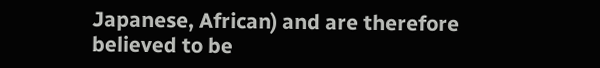Japanese, African) and are therefore believed to be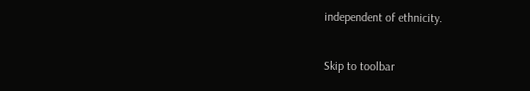independent of ethnicity.

Skip to toolbar